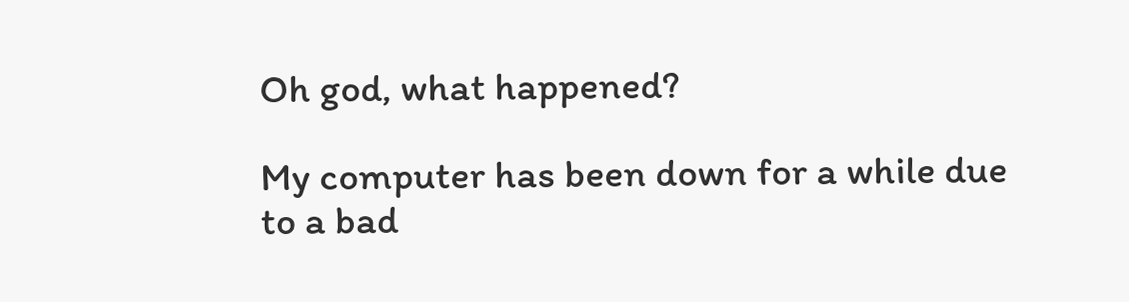Oh god, what happened?

My computer has been down for a while due to a bad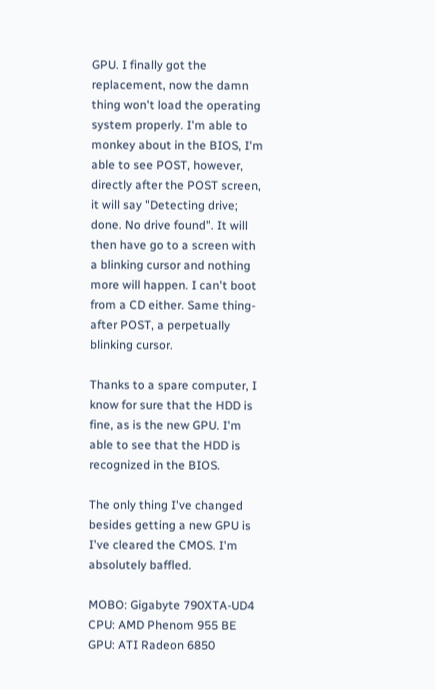GPU. I finally got the replacement, now the damn thing won't load the operating system properly. I'm able to monkey about in the BIOS, I'm able to see POST, however, directly after the POST screen, it will say "Detecting drive; done. No drive found". It will then have go to a screen with a blinking cursor and nothing more will happen. I can't boot from a CD either. Same thing- after POST, a perpetually blinking cursor.

Thanks to a spare computer, I know for sure that the HDD is fine, as is the new GPU. I'm able to see that the HDD is recognized in the BIOS.

The only thing I've changed besides getting a new GPU is I've cleared the CMOS. I'm absolutely baffled.

MOBO: Gigabyte 790XTA-UD4
CPU: AMD Phenom 955 BE
GPU: ATI Radeon 6850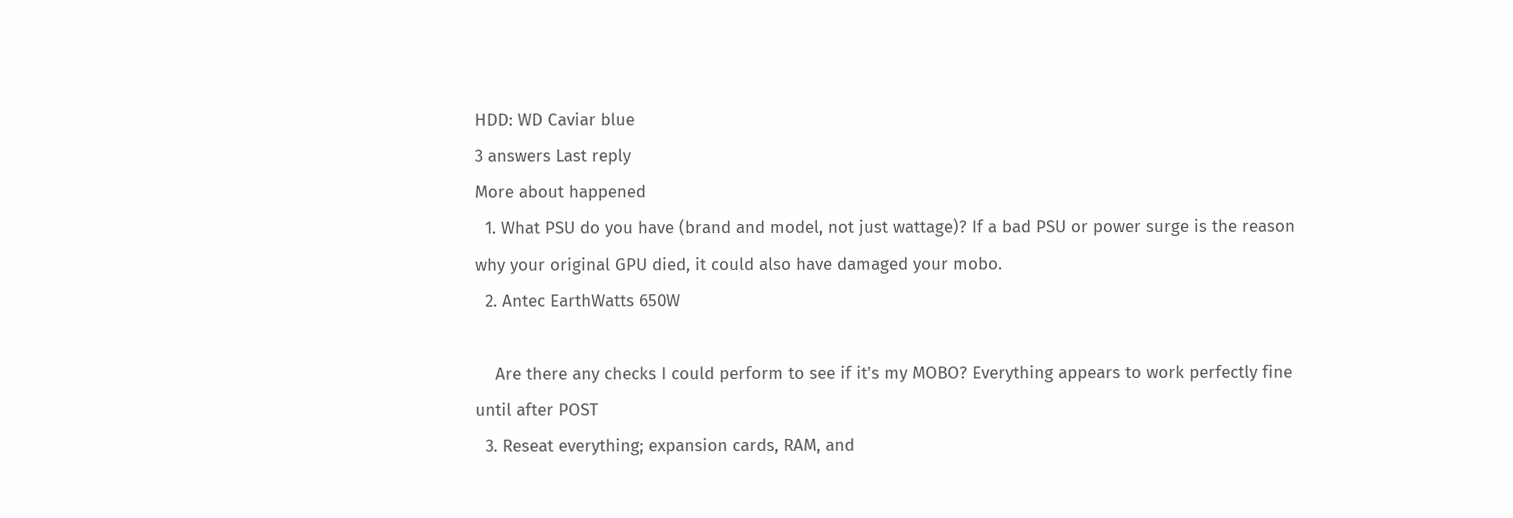HDD: WD Caviar blue
3 answers Last reply
More about happened
  1. What PSU do you have (brand and model, not just wattage)? If a bad PSU or power surge is the reason why your original GPU died, it could also have damaged your mobo.
  2. Antec EarthWatts 650W

    Are there any checks I could perform to see if it's my MOBO? Everything appears to work perfectly fine until after POST
  3. Reseat everything; expansion cards, RAM, and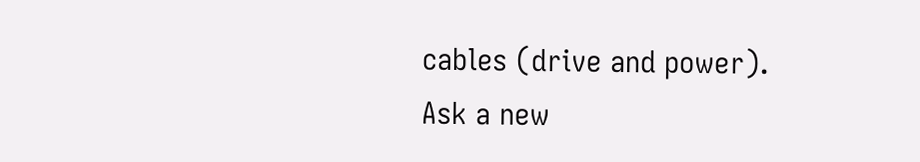cables (drive and power).
Ask a new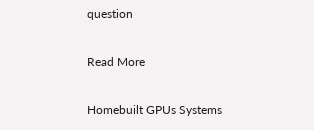question

Read More

Homebuilt GPUs Systems